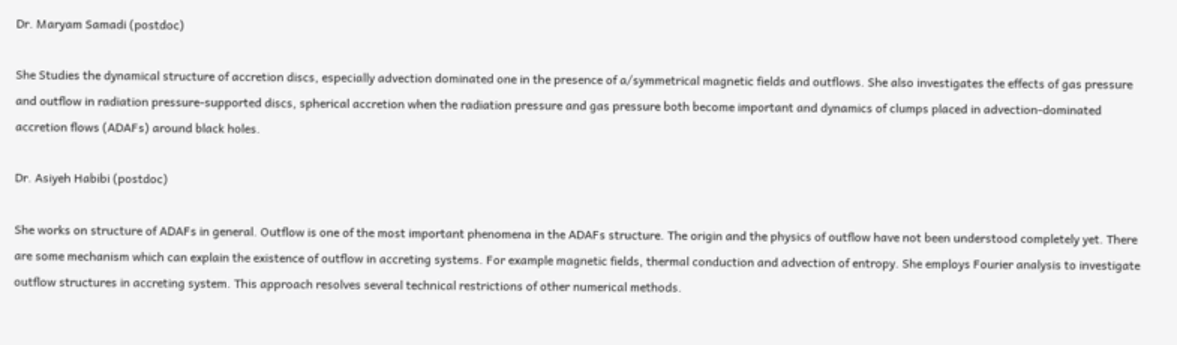Dr. Maryam Samadi (postdoc)

She Studies the dynamical structure of accretion discs, especially advection dominated one in the presence of a/symmetrical magnetic fields and outflows. She also investigates the effects of gas pressure and outflow in radiation pressure-supported discs, spherical accretion when the radiation pressure and gas pressure both become important and dynamics of clumps placed in advection-dominated accretion flows (ADAFs) around black holes.

Dr. Asiyeh Habibi (postdoc)

She works on structure of ADAFs in general. Outflow is one of the most important phenomena in the ADAFs structure. The origin and the physics of outflow have not been understood completely yet. There are some mechanism which can explain the existence of outflow in accreting systems. For example magnetic fields, thermal conduction and advection of entropy. She employs Fourier analysis to investigate outflow structures in accreting system. This approach resolves several technical restrictions of other numerical methods.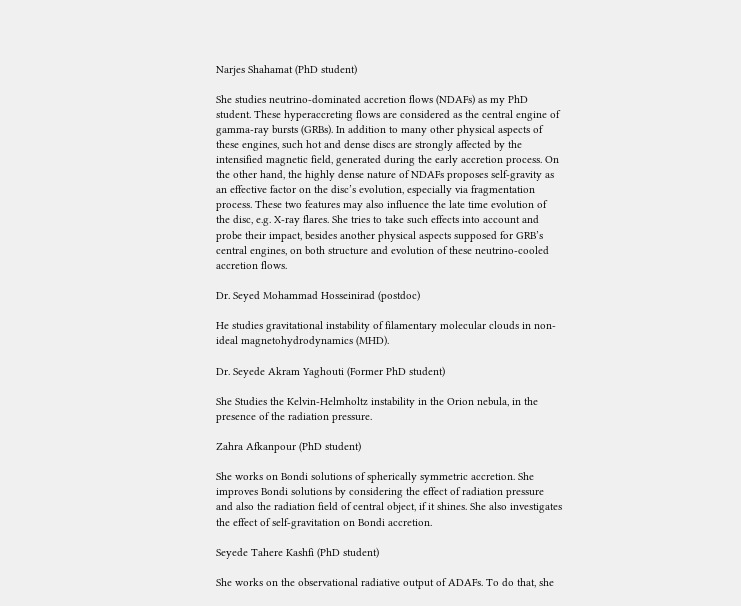Narjes Shahamat (PhD student)

She studies neutrino-dominated accretion flows (NDAFs) as my PhD student. These hyperaccreting flows are considered as the central engine of gamma-ray bursts (GRBs). In addition to many other physical aspects of these engines, such hot and dense discs are strongly affected by the intensified magnetic field, generated during the early accretion process. On the other hand, the highly dense nature of NDAFs proposes self-gravity as an effective factor on the disc’s evolution, especially via fragmentation process. These two features may also influence the late time evolution of the disc, e.g. X-ray flares. She tries to take such effects into account and probe their impact, besides another physical aspects supposed for GRB’s central engines, on both structure and evolution of these neutrino-cooled accretion flows.

Dr. Seyed Mohammad Hosseinirad (postdoc)

He studies gravitational instability of filamentary molecular clouds in non-ideal magnetohydrodynamics (MHD).

Dr. Seyede Akram Yaghouti (Former PhD student)

She Studies the Kelvin-Helmholtz instability in the Orion nebula, in the presence of the radiation pressure.

Zahra Afkanpour (PhD student)

She works on Bondi solutions of spherically symmetric accretion. She improves Bondi solutions by considering the effect of radiation pressure and also the radiation field of central object, if it shines. She also investigates the effect of self-gravitation on Bondi accretion.

Seyede Tahere Kashfi (PhD student)

She works on the observational radiative output of ADAFs. To do that, she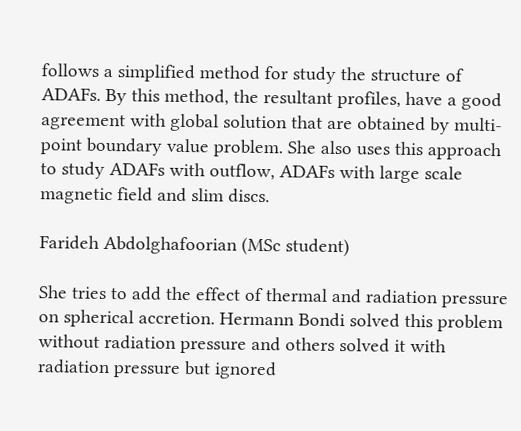follows a simplified method for study the structure of ADAFs. By this method, the resultant profiles, have a good agreement with global solution that are obtained by multi-point boundary value problem. She also uses this approach to study ADAFs with outflow, ADAFs with large scale magnetic field and slim discs.

Farideh Abdolghafoorian (MSc student)

She tries to add the effect of thermal and radiation pressure on spherical accretion. Hermann Bondi solved this problem without radiation pressure and others solved it with radiation pressure but ignored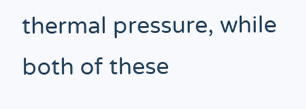thermal pressure, while both of these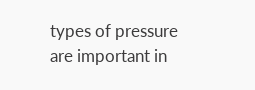types of pressure are important in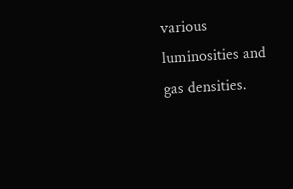various luminosities and gas densities.